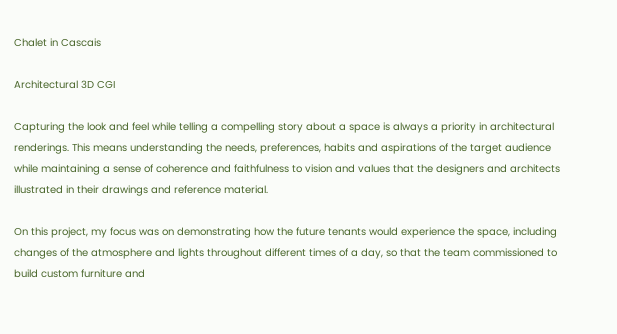Chalet in Cascais

Architectural 3D CGI

Capturing the look and feel while telling a compelling story about a space is always a priority in architectural renderings. This means understanding the needs, preferences, habits and aspirations of the target audience while maintaining a sense of coherence and faithfulness to vision and values that the designers and architects illustrated in their drawings and reference material.

On this project, my focus was on demonstrating how the future tenants would experience the space, including changes of the atmosphere and lights throughout different times of a day, so that the team commissioned to build custom furniture and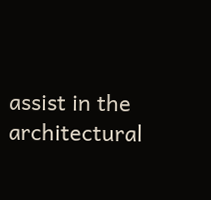assist in the architectural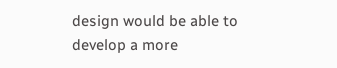design would be able to develop a more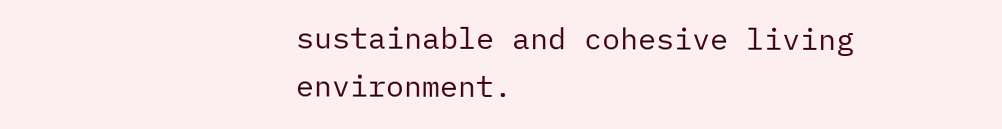sustainable and cohesive living environment.